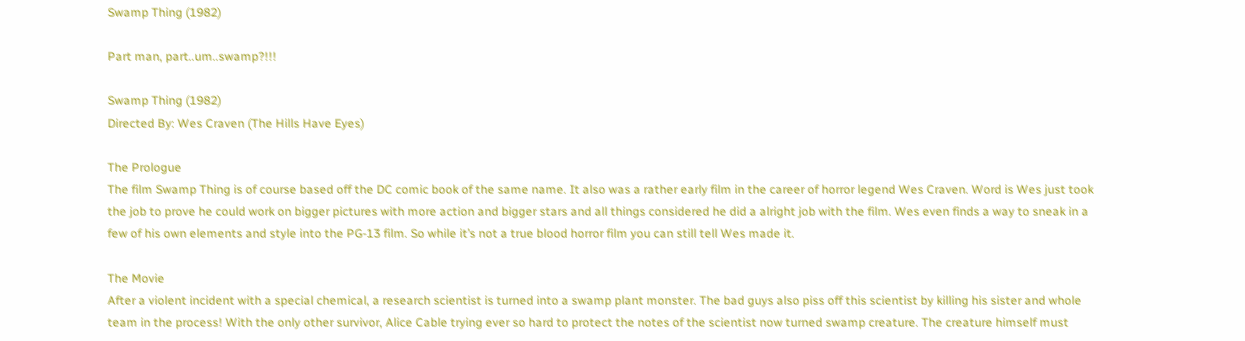Swamp Thing (1982)

Part man, part..um..swamp?!!!

Swamp Thing (1982)
Directed By: Wes Craven (The Hills Have Eyes)

The Prologue
The film Swamp Thing is of course based off the DC comic book of the same name. It also was a rather early film in the career of horror legend Wes Craven. Word is Wes just took the job to prove he could work on bigger pictures with more action and bigger stars and all things considered he did a alright job with the film. Wes even finds a way to sneak in a few of his own elements and style into the PG-13 film. So while it’s not a true blood horror film you can still tell Wes made it.

The Movie
After a violent incident with a special chemical, a research scientist is turned into a swamp plant monster. The bad guys also piss off this scientist by killing his sister and whole team in the process! With the only other survivor, Alice Cable trying ever so hard to protect the notes of the scientist now turned swamp creature. The creature himself must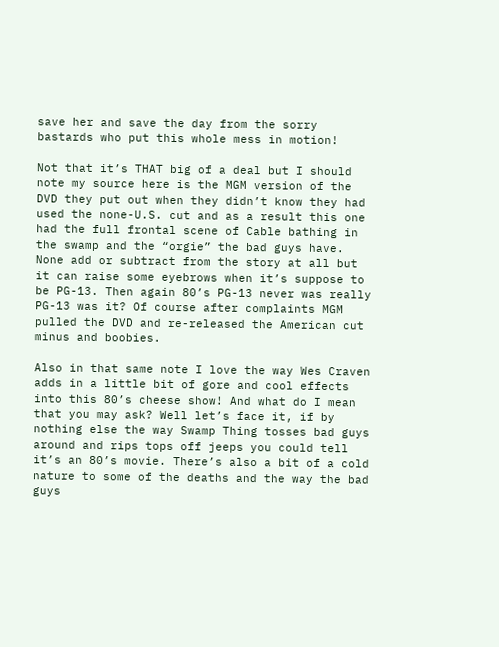save her and save the day from the sorry bastards who put this whole mess in motion!

Not that it’s THAT big of a deal but I should note my source here is the MGM version of the DVD they put out when they didn’t know they had used the none-U.S. cut and as a result this one had the full frontal scene of Cable bathing in the swamp and the “orgie” the bad guys have. None add or subtract from the story at all but it can raise some eyebrows when it’s suppose to be PG-13. Then again 80’s PG-13 never was really PG-13 was it? Of course after complaints MGM pulled the DVD and re-released the American cut minus and boobies.

Also in that same note I love the way Wes Craven adds in a little bit of gore and cool effects into this 80’s cheese show! And what do I mean that you may ask? Well let’s face it, if by nothing else the way Swamp Thing tosses bad guys around and rips tops off jeeps you could tell it’s an 80’s movie. There’s also a bit of a cold nature to some of the deaths and the way the bad guys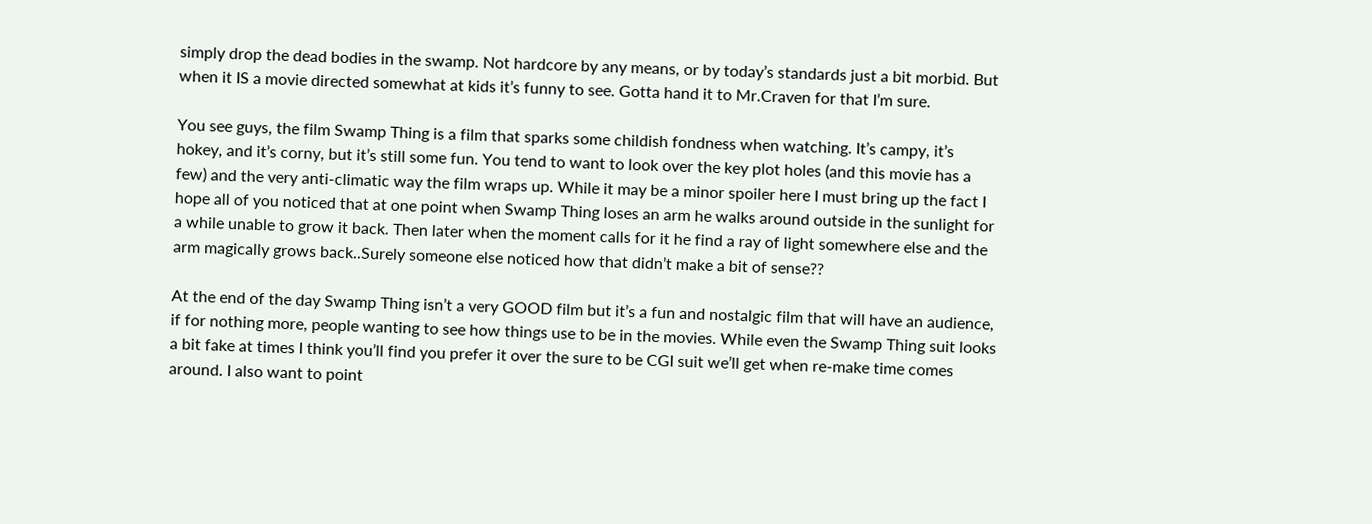simply drop the dead bodies in the swamp. Not hardcore by any means, or by today’s standards just a bit morbid. But when it IS a movie directed somewhat at kids it’s funny to see. Gotta hand it to Mr.Craven for that I’m sure.

You see guys, the film Swamp Thing is a film that sparks some childish fondness when watching. It’s campy, it’s hokey, and it’s corny, but it’s still some fun. You tend to want to look over the key plot holes (and this movie has a few) and the very anti-climatic way the film wraps up. While it may be a minor spoiler here I must bring up the fact I hope all of you noticed that at one point when Swamp Thing loses an arm he walks around outside in the sunlight for a while unable to grow it back. Then later when the moment calls for it he find a ray of light somewhere else and the arm magically grows back..Surely someone else noticed how that didn’t make a bit of sense??

At the end of the day Swamp Thing isn’t a very GOOD film but it’s a fun and nostalgic film that will have an audience, if for nothing more, people wanting to see how things use to be in the movies. While even the Swamp Thing suit looks a bit fake at times I think you’ll find you prefer it over the sure to be CGI suit we’ll get when re-make time comes around. I also want to point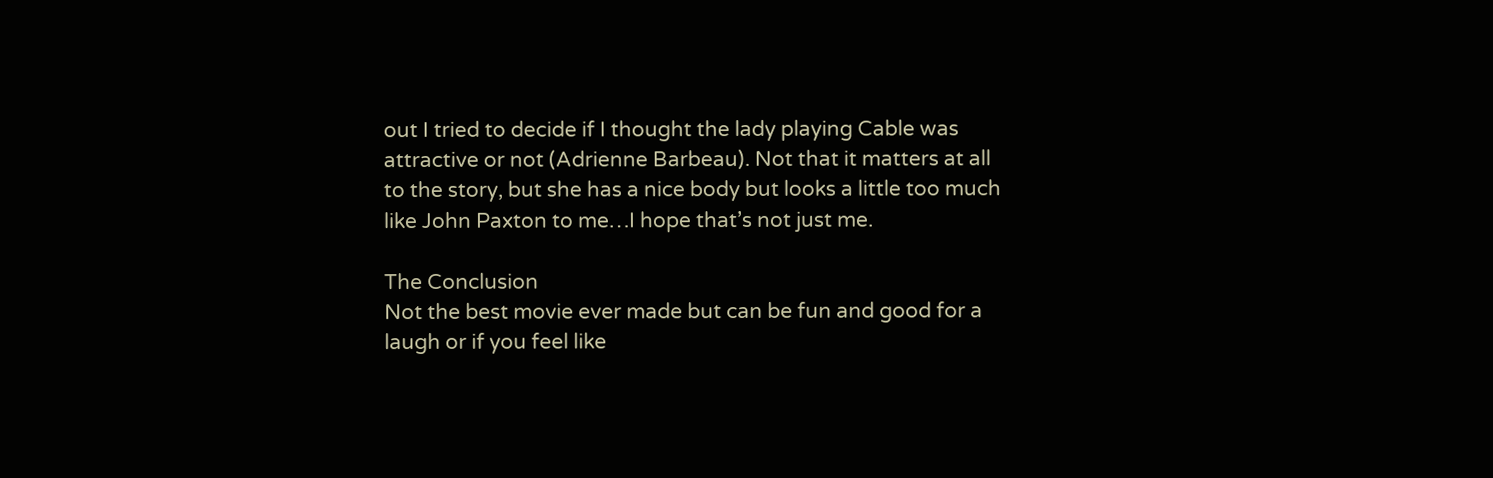out I tried to decide if I thought the lady playing Cable was attractive or not (Adrienne Barbeau). Not that it matters at all to the story, but she has a nice body but looks a little too much like John Paxton to me…I hope that’s not just me.

The Conclusion
Not the best movie ever made but can be fun and good for a laugh or if you feel like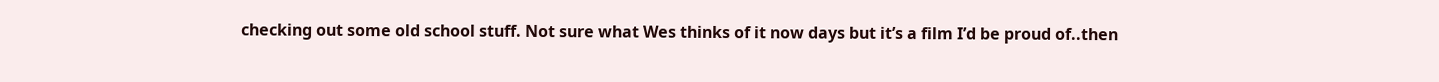checking out some old school stuff. Not sure what Wes thinks of it now days but it’s a film I’d be proud of..then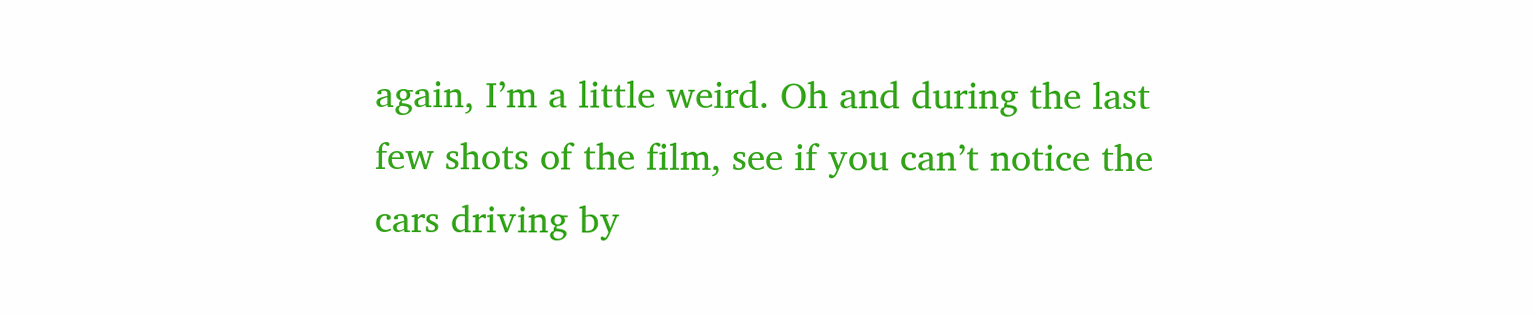again, I’m a little weird. Oh and during the last few shots of the film, see if you can’t notice the cars driving by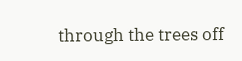through the trees off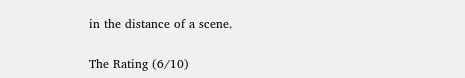in the distance of a scene.

The Rating (6/10)